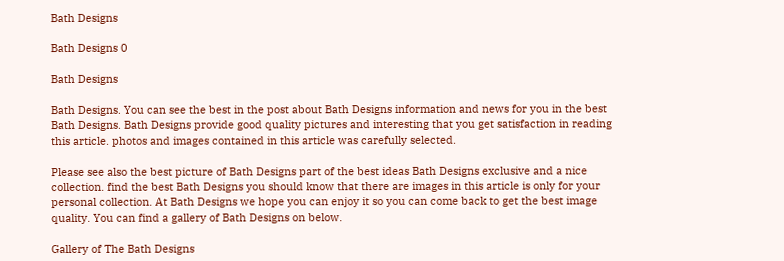Bath Designs

Bath Designs 0

Bath Designs

Bath Designs. You can see the best in the post about Bath Designs information and news for you in the best Bath Designs. Bath Designs provide good quality pictures and interesting that you get satisfaction in reading this article. photos and images contained in this article was carefully selected.

Please see also the best picture of Bath Designs part of the best ideas Bath Designs exclusive and a nice collection. find the best Bath Designs you should know that there are images in this article is only for your personal collection. At Bath Designs we hope you can enjoy it so you can come back to get the best image quality. You can find a gallery of Bath Designs on below.

Gallery of The Bath Designs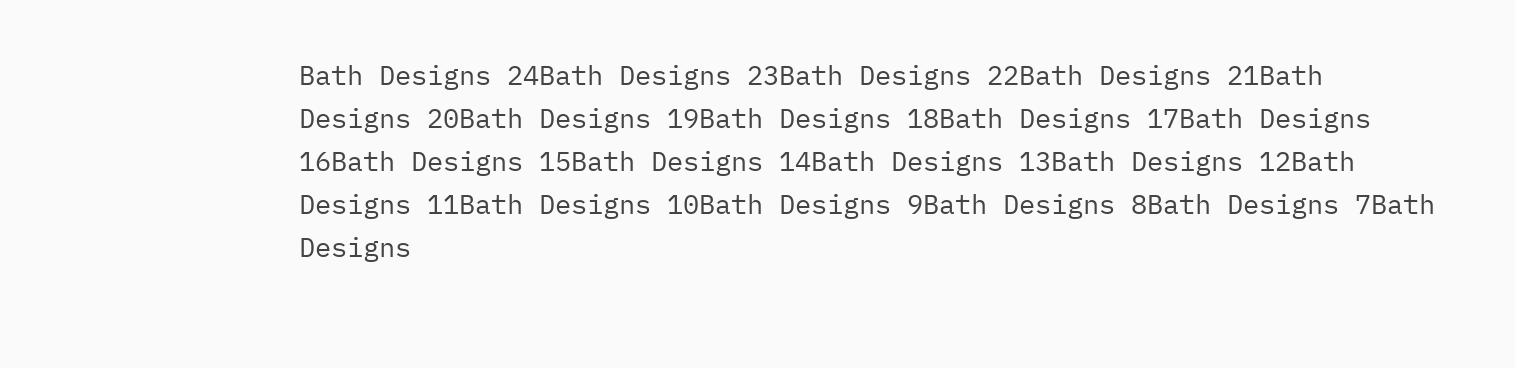Bath Designs 24Bath Designs 23Bath Designs 22Bath Designs 21Bath Designs 20Bath Designs 19Bath Designs 18Bath Designs 17Bath Designs 16Bath Designs 15Bath Designs 14Bath Designs 13Bath Designs 12Bath Designs 11Bath Designs 10Bath Designs 9Bath Designs 8Bath Designs 7Bath Designs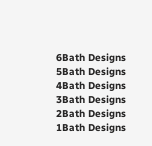6Bath Designs 5Bath Designs 4Bath Designs 3Bath Designs 2Bath Designs 1Bath Designs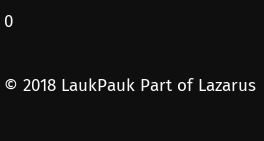0

© 2018 LaukPauk Part of Lazarus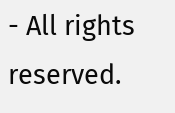- All rights reserved.